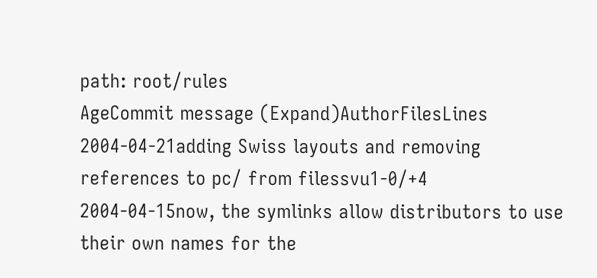path: root/rules
AgeCommit message (Expand)AuthorFilesLines
2004-04-21adding Swiss layouts and removing references to pc/ from filessvu1-0/+4
2004-04-15now, the symlinks allow distributors to use their own names for the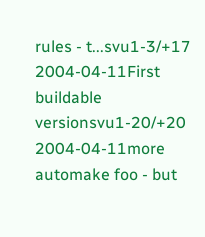rules - t...svu1-3/+17
2004-04-11First buildable versionsvu1-20/+20
2004-04-11more automake foo - but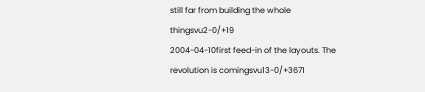still far from building the whole thingsvu2-0/+19
2004-04-10first feed-in of the layouts. The revolution is comingsvu13-0/+3671